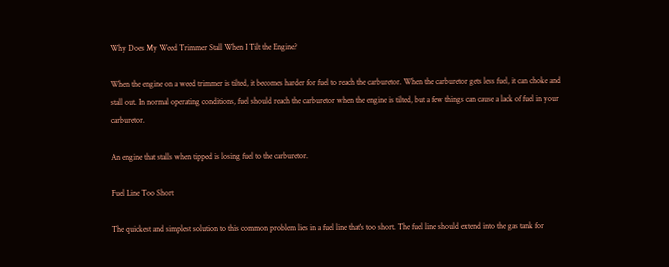Why Does My Weed Trimmer Stall When I Tilt the Engine?

When the engine on a weed trimmer is tilted, it becomes harder for fuel to reach the carburetor. When the carburetor gets less fuel, it can choke and stall out. In normal operating conditions, fuel should reach the carburetor when the engine is tilted, but a few things can cause a lack of fuel in your carburetor.

An engine that stalls when tipped is losing fuel to the carburetor.

Fuel Line Too Short

The quickest and simplest solution to this common problem lies in a fuel line that's too short. The fuel line should extend into the gas tank for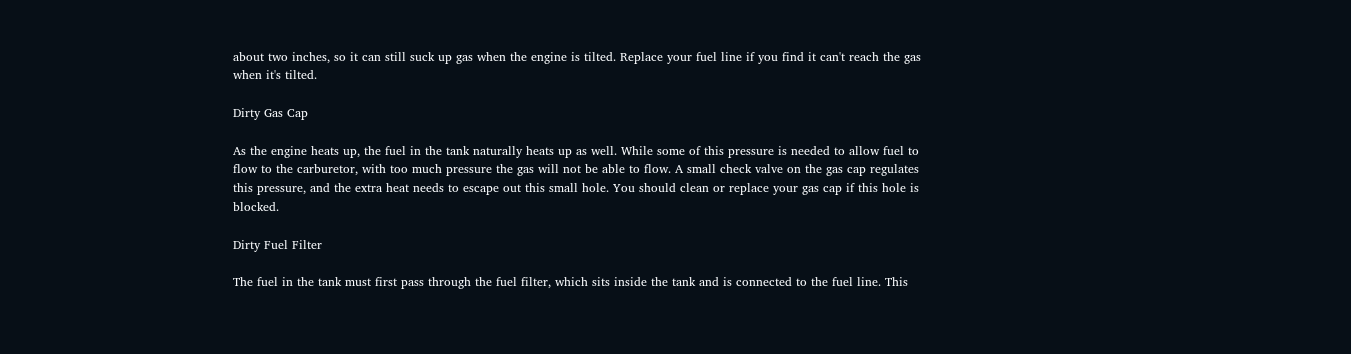about two inches, so it can still suck up gas when the engine is tilted. Replace your fuel line if you find it can't reach the gas when it's tilted.

Dirty Gas Cap

As the engine heats up, the fuel in the tank naturally heats up as well. While some of this pressure is needed to allow fuel to flow to the carburetor, with too much pressure the gas will not be able to flow. A small check valve on the gas cap regulates this pressure, and the extra heat needs to escape out this small hole. You should clean or replace your gas cap if this hole is blocked.

Dirty Fuel Filter

The fuel in the tank must first pass through the fuel filter, which sits inside the tank and is connected to the fuel line. This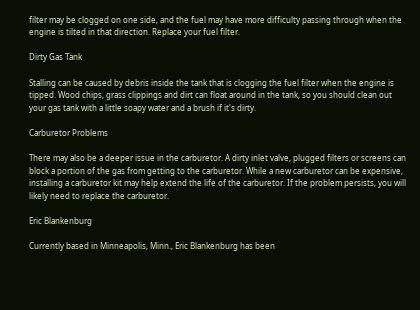filter may be clogged on one side, and the fuel may have more difficulty passing through when the engine is tilted in that direction. Replace your fuel filter.

Dirty Gas Tank

Stalling can be caused by debris inside the tank that is clogging the fuel filter when the engine is tipped. Wood chips, grass clippings and dirt can float around in the tank, so you should clean out your gas tank with a little soapy water and a brush if it's dirty.

Carburetor Problems

There may also be a deeper issue in the carburetor. A dirty inlet valve, plugged filters or screens can block a portion of the gas from getting to the carburetor. While a new carburetor can be expensive, installing a carburetor kit may help extend the life of the carburetor. If the problem persists, you will likely need to replace the carburetor.

Eric Blankenburg

Currently based in Minneapolis, Minn., Eric Blankenburg has been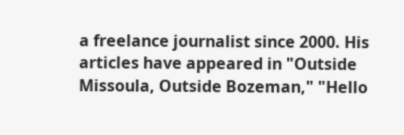a freelance journalist since 2000. His articles have appeared in "Outside Missoula, Outside Bozeman," "Hello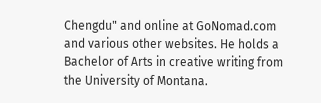Chengdu" and online at GoNomad.com and various other websites. He holds a Bachelor of Arts in creative writing from the University of Montana.